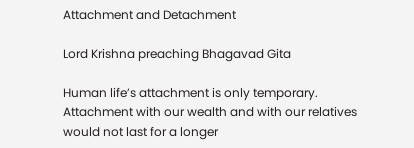Attachment and Detachment

Lord Krishna preaching Bhagavad Gita

Human life’s attachment is only temporary. Attachment with our wealth and with our relatives would not last for a longer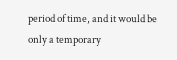period of time, and it would be only a temporary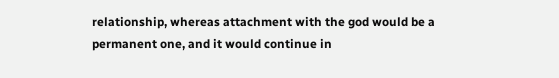relationship, whereas attachment with the god would be a permanent one, and it would continue in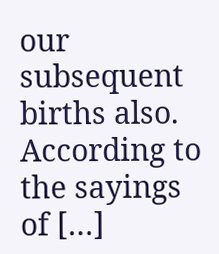our subsequent births also. According to the sayings of […]